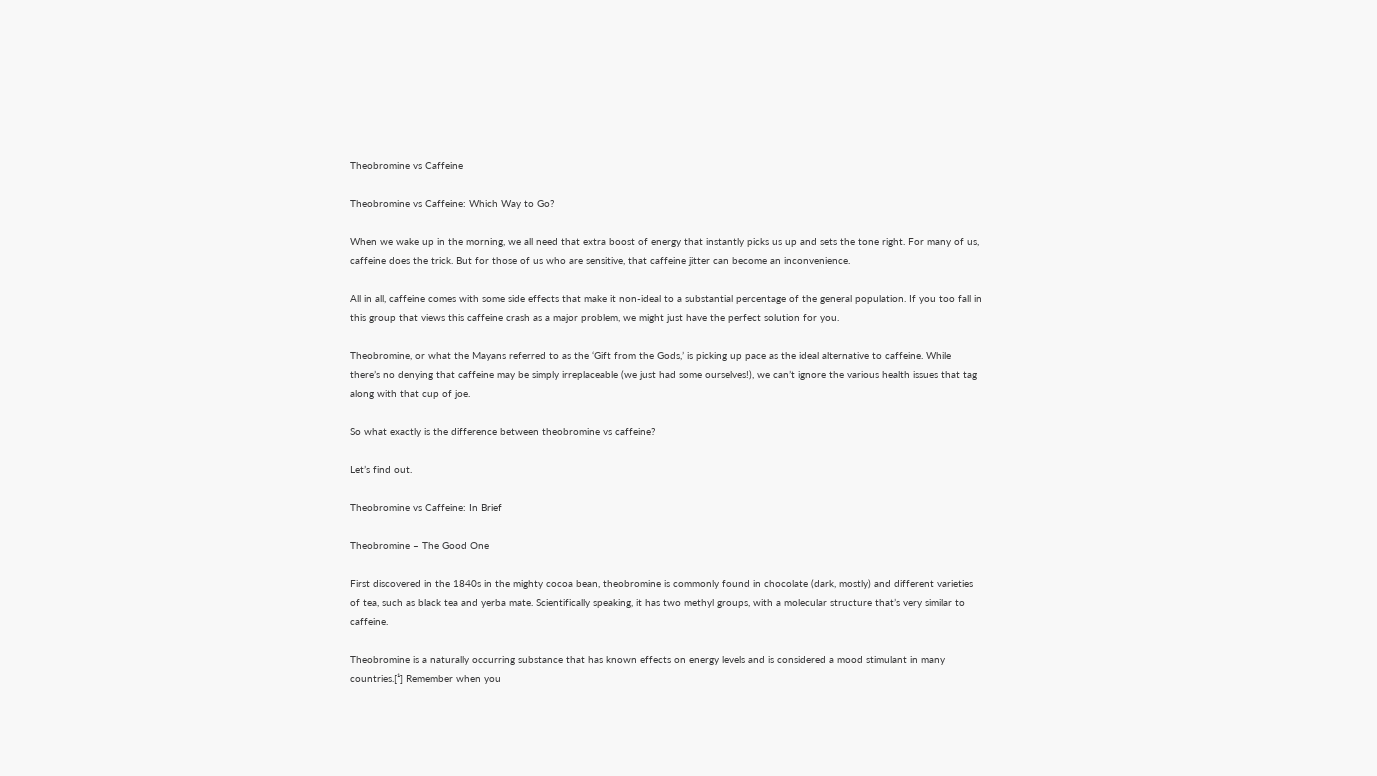Theobromine vs Caffeine

Theobromine vs Caffeine: Which Way to Go?

When we wake up in the morning, we all need that extra boost of energy that instantly picks us up and sets the tone right. For many of us, caffeine does the trick. But for those of us who are sensitive, that caffeine jitter can become an inconvenience.

All in all, caffeine comes with some side effects that make it non-ideal to a substantial percentage of the general population. If you too fall in this group that views this caffeine crash as a major problem, we might just have the perfect solution for you.

Theobromine, or what the Mayans referred to as the ‘Gift from the Gods,’ is picking up pace as the ideal alternative to caffeine. While there’s no denying that caffeine may be simply irreplaceable (we just had some ourselves!), we can’t ignore the various health issues that tag along with that cup of joe.

So what exactly is the difference between theobromine vs caffeine?

Let’s find out.

Theobromine vs Caffeine: In Brief

Theobromine – The Good One

First discovered in the 1840s in the mighty cocoa bean, theobromine is commonly found in chocolate (dark, mostly) and different varieties of tea, such as black tea and yerba mate. Scientifically speaking, it has two methyl groups, with a molecular structure that’s very similar to caffeine.

Theobromine is a naturally occurring substance that has known effects on energy levels and is considered a mood stimulant in many countries.[¹] Remember when you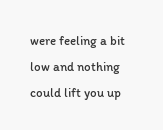were feeling a bit low and nothing could lift you up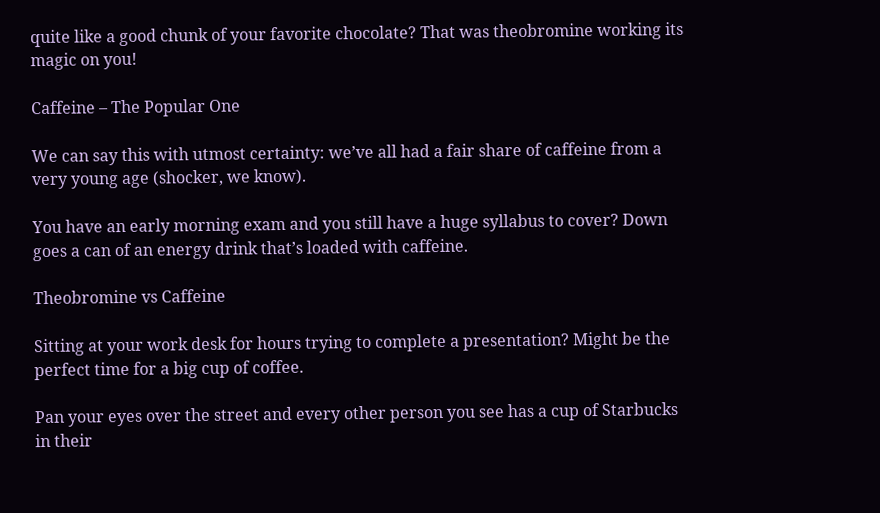quite like a good chunk of your favorite chocolate? That was theobromine working its magic on you!

Caffeine – The Popular One

We can say this with utmost certainty: we’ve all had a fair share of caffeine from a very young age (shocker, we know).

You have an early morning exam and you still have a huge syllabus to cover? Down goes a can of an energy drink that’s loaded with caffeine.

Theobromine vs Caffeine

Sitting at your work desk for hours trying to complete a presentation? Might be the perfect time for a big cup of coffee.

Pan your eyes over the street and every other person you see has a cup of Starbucks in their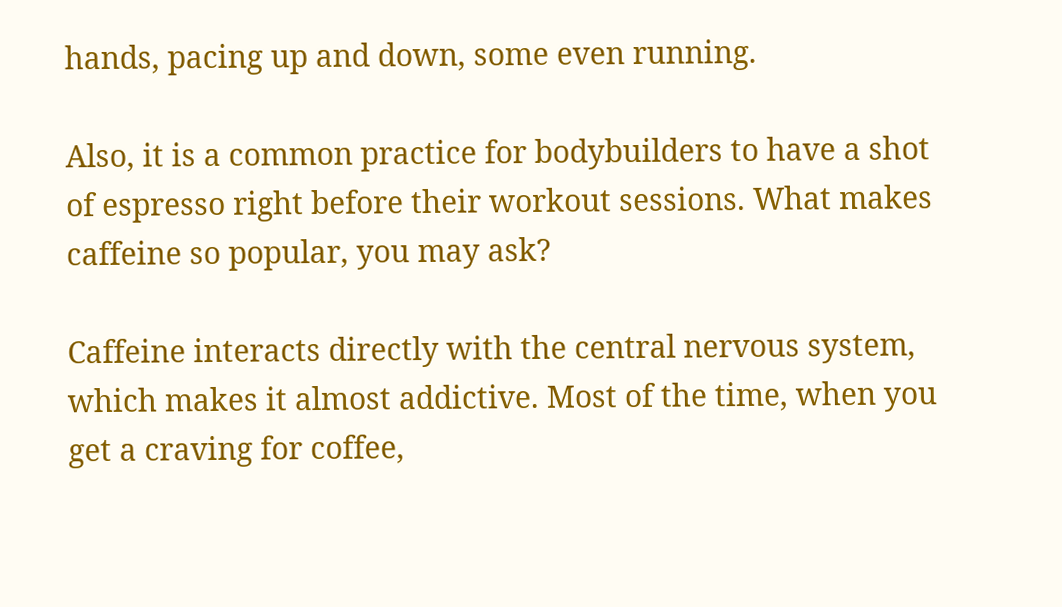hands, pacing up and down, some even running.

Also, it is a common practice for bodybuilders to have a shot of espresso right before their workout sessions. What makes caffeine so popular, you may ask?

Caffeine interacts directly with the central nervous system, which makes it almost addictive. Most of the time, when you get a craving for coffee,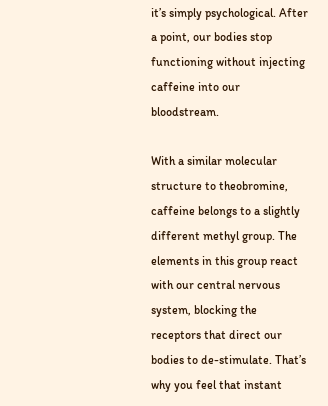it’s simply psychological. After a point, our bodies stop functioning without injecting caffeine into our bloodstream.

With a similar molecular structure to theobromine, caffeine belongs to a slightly different methyl group. The elements in this group react with our central nervous system, blocking the receptors that direct our bodies to de-stimulate. That’s why you feel that instant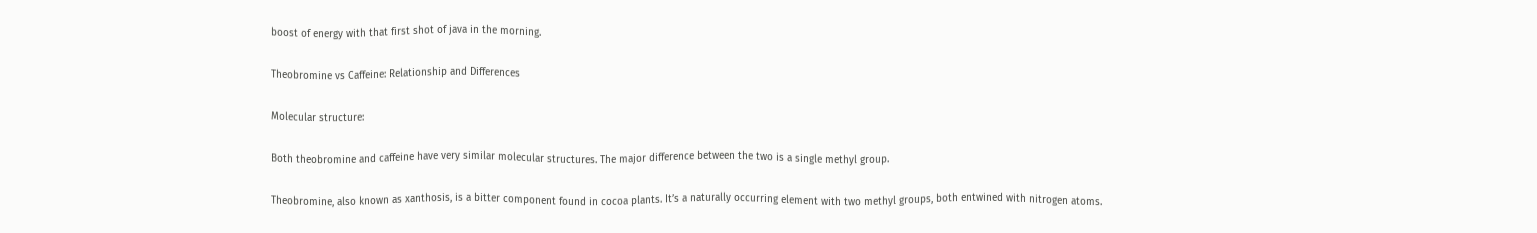boost of energy with that first shot of java in the morning.

Theobromine vs Caffeine: Relationship and Differences

Molecular structure:

Both theobromine and caffeine have very similar molecular structures. The major difference between the two is a single methyl group.

Theobromine, also known as xanthosis, is a bitter component found in cocoa plants. It’s a naturally occurring element with two methyl groups, both entwined with nitrogen atoms.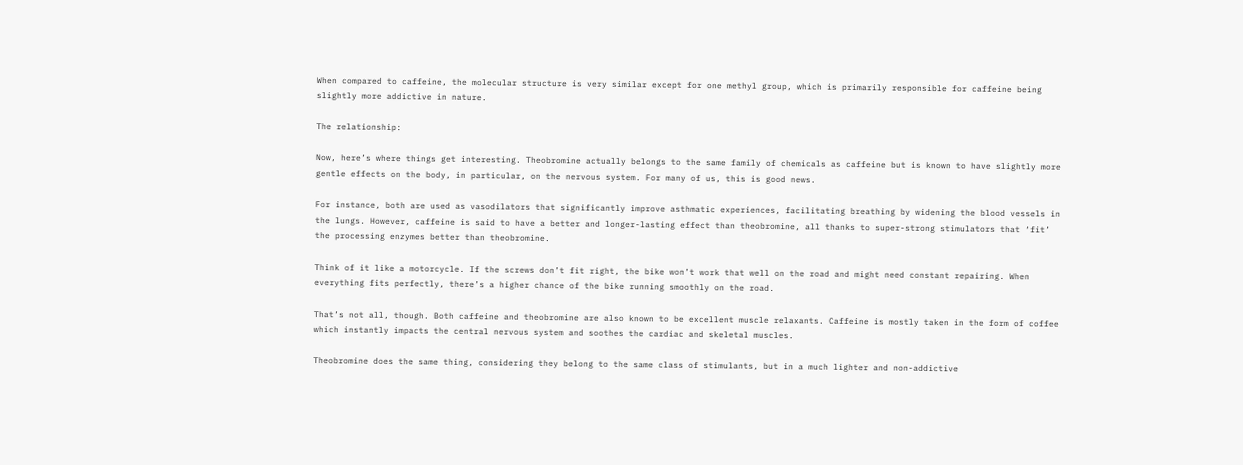When compared to caffeine, the molecular structure is very similar except for one methyl group, which is primarily responsible for caffeine being slightly more addictive in nature.

The relationship:

Now, here’s where things get interesting. Theobromine actually belongs to the same family of chemicals as caffeine but is known to have slightly more gentle effects on the body, in particular, on the nervous system. For many of us, this is good news.

For instance, both are used as vasodilators that significantly improve asthmatic experiences, facilitating breathing by widening the blood vessels in the lungs. However, caffeine is said to have a better and longer-lasting effect than theobromine, all thanks to super-strong stimulators that ‘fit’ the processing enzymes better than theobromine.

Think of it like a motorcycle. If the screws don’t fit right, the bike won’t work that well on the road and might need constant repairing. When everything fits perfectly, there’s a higher chance of the bike running smoothly on the road.

That’s not all, though. Both caffeine and theobromine are also known to be excellent muscle relaxants. Caffeine is mostly taken in the form of coffee which instantly impacts the central nervous system and soothes the cardiac and skeletal muscles.

Theobromine does the same thing, considering they belong to the same class of stimulants, but in a much lighter and non-addictive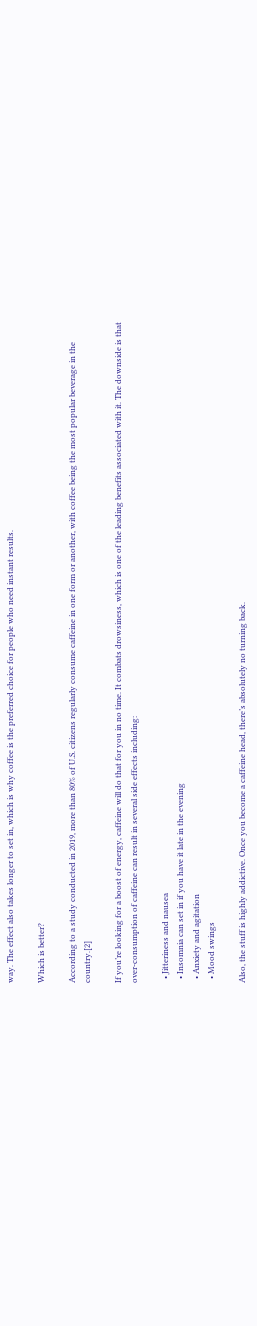way. The effect also takes longer to set in, which is why coffee is the preferred choice for people who need instant results.

Which is better?

According to a study conducted in 2019, more than 80% of U.S. citizens regularly consume caffeine in one form or another, with coffee being the most popular beverage in the country.[2]

If you’re looking for a boost of energy, caffeine will do that for you in no time. It combats drowsiness, which is one of the leading benefits associated with it. The downside is that over-consumption of caffeine can result in several side effects including:

  • Jitteriness and nausea
  • Insomnia can set in if you have it late in the evening
  • Anxiety and agitation
  • Mood swings

Also, the stuff is highly addictive. Once you become a caffeine head, there’s absolutely no turning back.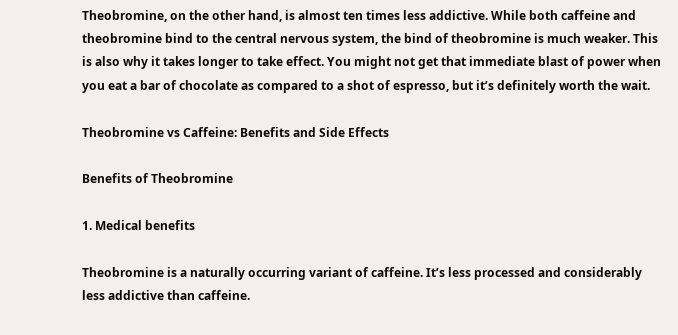Theobromine, on the other hand, is almost ten times less addictive. While both caffeine and theobromine bind to the central nervous system, the bind of theobromine is much weaker. This is also why it takes longer to take effect. You might not get that immediate blast of power when you eat a bar of chocolate as compared to a shot of espresso, but it’s definitely worth the wait.

Theobromine vs Caffeine: Benefits and Side Effects

Benefits of Theobromine

1. Medical benefits

Theobromine is a naturally occurring variant of caffeine. It’s less processed and considerably less addictive than caffeine.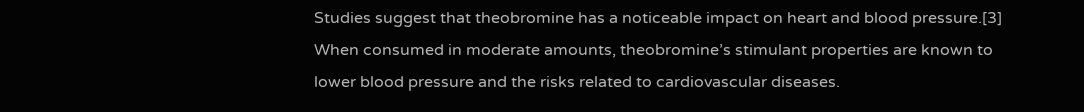Studies suggest that theobromine has a noticeable impact on heart and blood pressure.[3] When consumed in moderate amounts, theobromine’s stimulant properties are known to lower blood pressure and the risks related to cardiovascular diseases.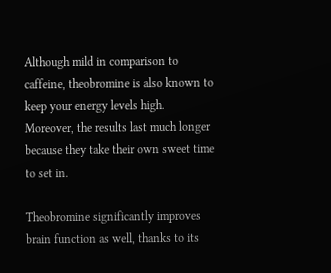Although mild in comparison to caffeine, theobromine is also known to keep your energy levels high. Moreover, the results last much longer because they take their own sweet time to set in.

Theobromine significantly improves brain function as well, thanks to its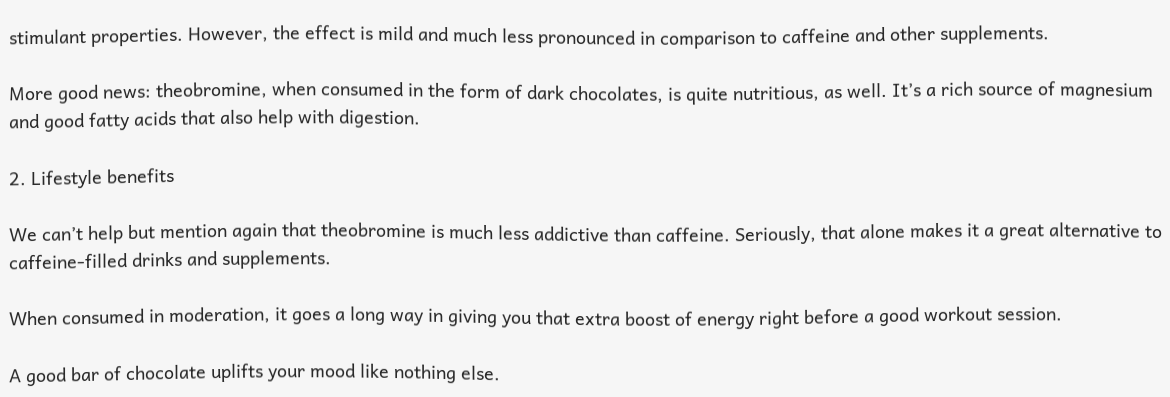stimulant properties. However, the effect is mild and much less pronounced in comparison to caffeine and other supplements.

More good news: theobromine, when consumed in the form of dark chocolates, is quite nutritious, as well. It’s a rich source of magnesium and good fatty acids that also help with digestion.

2. Lifestyle benefits

We can’t help but mention again that theobromine is much less addictive than caffeine. Seriously, that alone makes it a great alternative to caffeine-filled drinks and supplements.

When consumed in moderation, it goes a long way in giving you that extra boost of energy right before a good workout session.

A good bar of chocolate uplifts your mood like nothing else.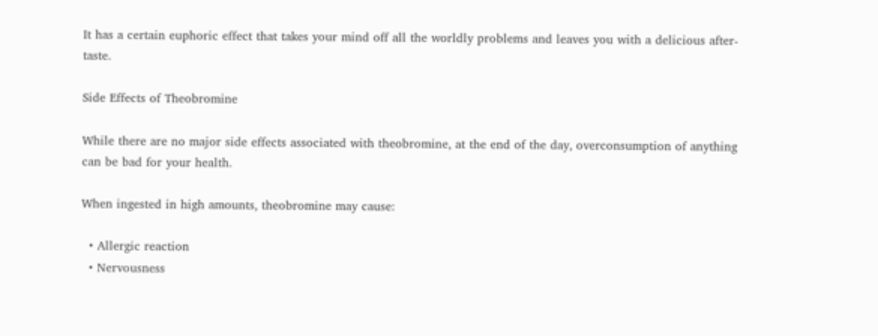It has a certain euphoric effect that takes your mind off all the worldly problems and leaves you with a delicious after-taste.

Side Effects of Theobromine

While there are no major side effects associated with theobromine, at the end of the day, overconsumption of anything can be bad for your health.

When ingested in high amounts, theobromine may cause:

  • Allergic reaction
  • Nervousness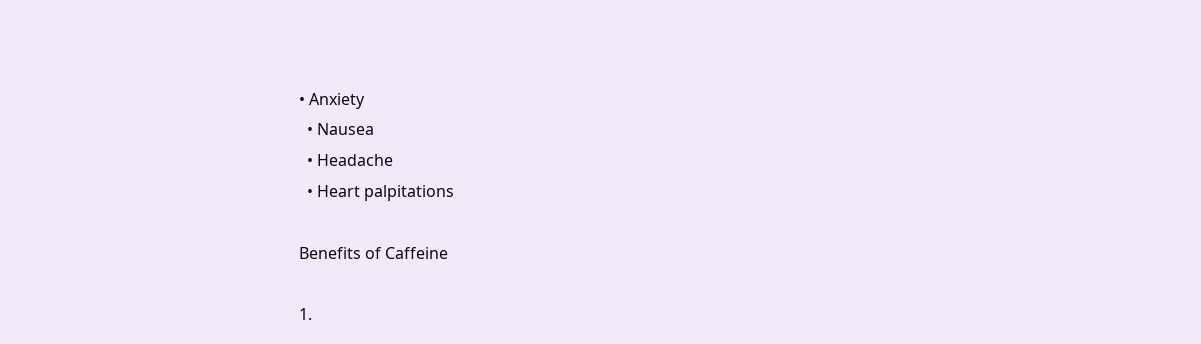• Anxiety
  • Nausea
  • Headache
  • Heart palpitations

Benefits of Caffeine

1.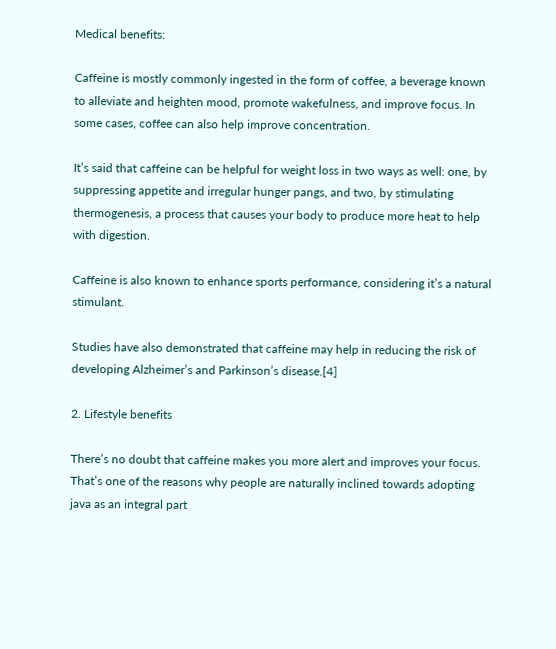Medical benefits:

Caffeine is mostly commonly ingested in the form of coffee, a beverage known to alleviate and heighten mood, promote wakefulness, and improve focus. In some cases, coffee can also help improve concentration.

It’s said that caffeine can be helpful for weight loss in two ways as well: one, by suppressing appetite and irregular hunger pangs, and two, by stimulating thermogenesis, a process that causes your body to produce more heat to help with digestion.

Caffeine is also known to enhance sports performance, considering it’s a natural stimulant.

Studies have also demonstrated that caffeine may help in reducing the risk of developing Alzheimer’s and Parkinson’s disease.[4]

2. Lifestyle benefits

There’s no doubt that caffeine makes you more alert and improves your focus. That’s one of the reasons why people are naturally inclined towards adopting java as an integral part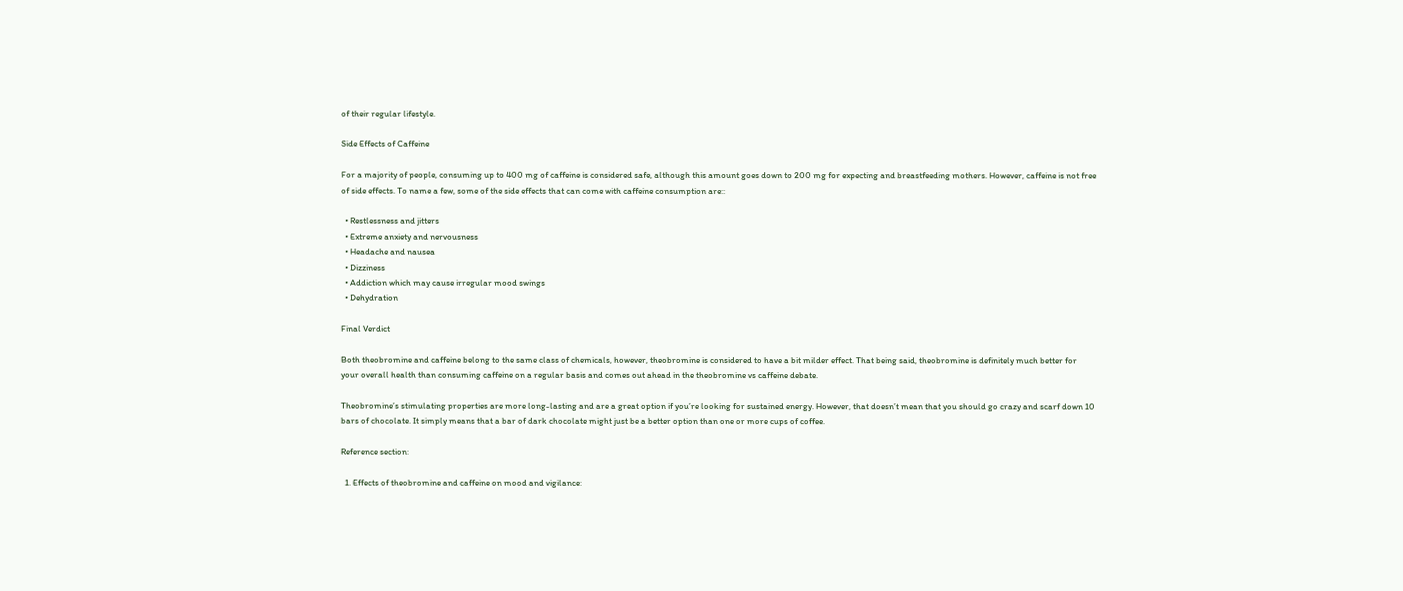of their regular lifestyle.

Side Effects of Caffeine

For a majority of people, consuming up to 400 mg of caffeine is considered safe, although this amount goes down to 200 mg for expecting and breastfeeding mothers. However, caffeine is not free of side effects. To name a few, some of the side effects that can come with caffeine consumption are::

  • Restlessness and jitters
  • Extreme anxiety and nervousness
  • Headache and nausea
  • Dizziness
  • Addiction which may cause irregular mood swings
  • Dehydration

Final Verdict

Both theobromine and caffeine belong to the same class of chemicals, however, theobromine is considered to have a bit milder effect. That being said, theobromine is definitely much better for your overall health than consuming caffeine on a regular basis and comes out ahead in the theobromine vs caffeine debate.

Theobromine’s stimulating properties are more long-lasting and are a great option if you’re looking for sustained energy. However, that doesn’t mean that you should go crazy and scarf down 10 bars of chocolate. It simply means that a bar of dark chocolate might just be a better option than one or more cups of coffee.

Reference section:

  1. Effects of theobromine and caffeine on mood and vigilance: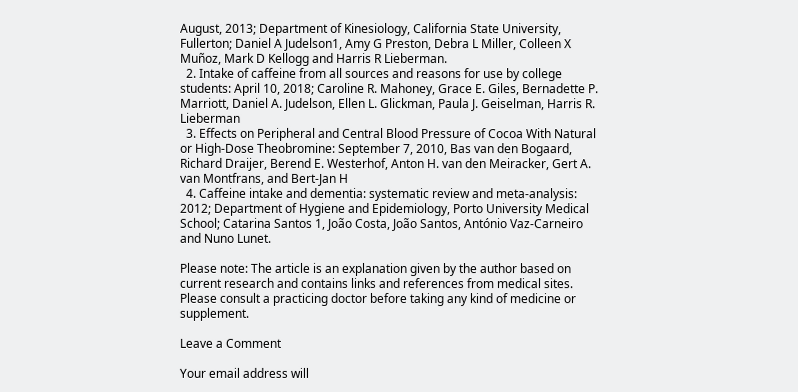August, 2013; Department of Kinesiology, California State University, Fullerton; Daniel A Judelson1, Amy G Preston, Debra L Miller, Colleen X Muñoz, Mark D Kellogg and Harris R Lieberman.
  2. Intake of caffeine from all sources and reasons for use by college students: April 10, 2018; Caroline R. Mahoney, Grace E. Giles, Bernadette P. Marriott, Daniel A. Judelson, Ellen L. Glickman, Paula J. Geiselman, Harris R. Lieberman
  3. Effects on Peripheral and Central Blood Pressure of Cocoa With Natural or High-Dose Theobromine: September 7, 2010, Bas van den Bogaard, Richard Draijer, Berend E. Westerhof, Anton H. van den Meiracker, Gert A. van Montfrans, and Bert-Jan H
  4. Caffeine intake and dementia: systematic review and meta-analysis: 2012; Department of Hygiene and Epidemiology, Porto University Medical School; Catarina Santos 1, João Costa, João Santos, António Vaz-Carneiro and Nuno Lunet.

Please note: The article is an explanation given by the author based on current research and contains links and references from medical sites. Please consult a practicing doctor before taking any kind of medicine or supplement.

Leave a Comment

Your email address will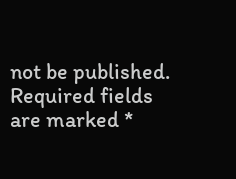not be published. Required fields are marked *